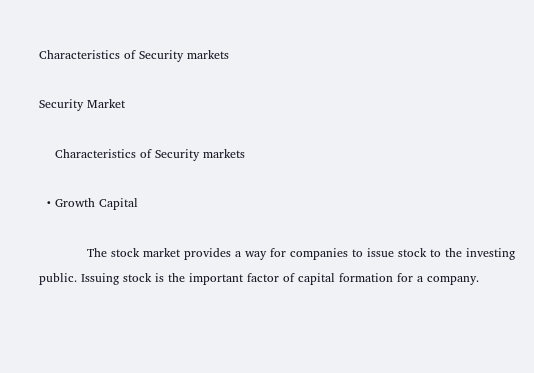Characteristics of Security markets

Security Market

    Characteristics of Security markets

  • Growth Capital

            The stock market provides a way for companies to issue stock to the investing public. Issuing stock is the important factor of capital formation for a company.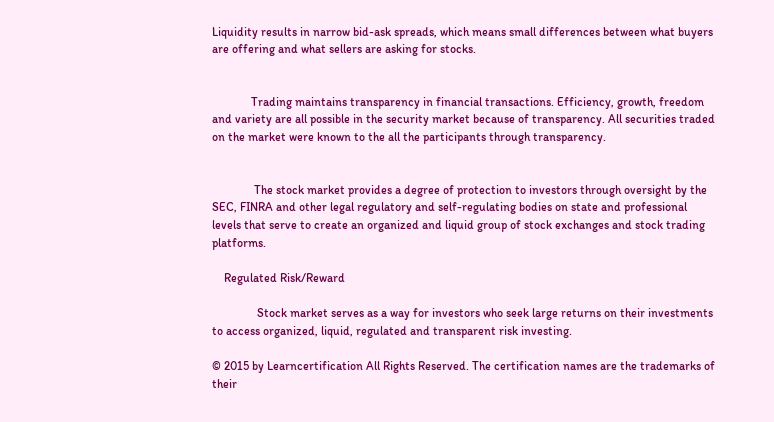Liquidity results in narrow bid-ask spreads, which means small differences between what buyers are offering and what sellers are asking for stocks.


             Trading maintains transparency in financial transactions. Efficiency, growth, freedom and variety are all possible in the security market because of transparency. All securities traded on the market were known to the all the participants through transparency.


              The stock market provides a degree of protection to investors through oversight by the SEC, FINRA and other legal regulatory and self-regulating bodies on state and professional levels that serve to create an organized and liquid group of stock exchanges and stock trading platforms.

    Regulated Risk/Reward

               Stock market serves as a way for investors who seek large returns on their investments to access organized, liquid, regulated and transparent risk investing.

© 2015 by Learncertification All Rights Reserved. The certification names are the trademarks of their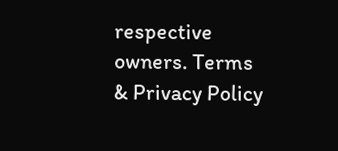respective owners. Terms & Privacy Policy